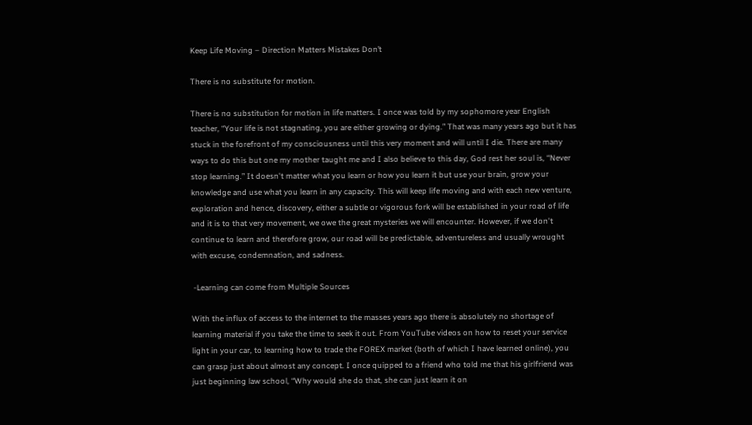Keep Life Moving – Direction Matters Mistakes Don’t

There is no substitute for motion.

There is no substitution for motion in life matters. I once was told by my sophomore year English teacher, “Your life is not stagnating, you are either growing or dying.” That was many years ago but it has stuck in the forefront of my consciousness until this very moment and will until I die. There are many ways to do this but one my mother taught me and I also believe to this day, God rest her soul is, “Never stop learning.” It doesn't matter what you learn or how you learn it but use your brain, grow your knowledge and use what you learn in any capacity. This will keep life moving and with each new venture, exploration and hence, discovery, either a subtle or vigorous fork will be established in your road of life and it is to that very movement, we owe the great mysteries we will encounter. However, if we don't continue to learn and therefore grow, our road will be predictable, adventureless and usually wrought with excuse, condemnation, and sadness.

 -Learning can come from Multiple Sources

With the influx of access to the internet to the masses years ago there is absolutely no shortage of learning material if you take the time to seek it out. From YouTube videos on how to reset your service light in your car, to learning how to trade the FOREX market (both of which I have learned online), you can grasp just about almost any concept. I once quipped to a friend who told me that his girlfriend was just beginning law school, “Why would she do that, she can just learn it on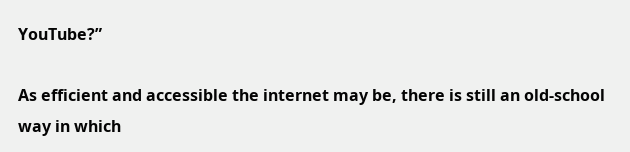YouTube?”

As efficient and accessible the internet may be, there is still an old-school way in which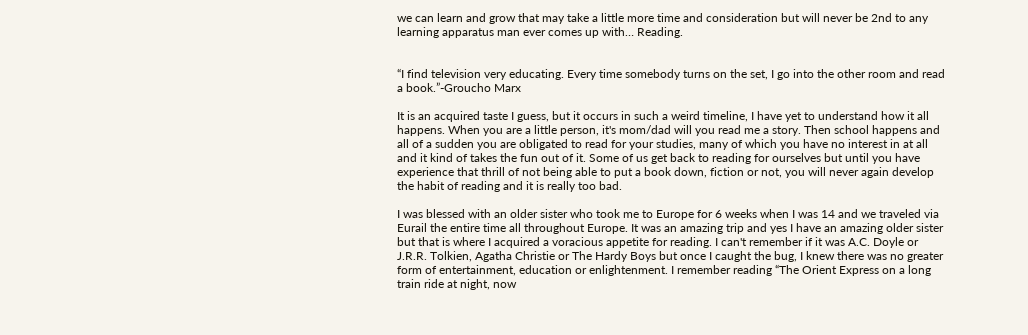we can learn and grow that may take a little more time and consideration but will never be 2nd to any learning apparatus man ever comes up with… Reading.


“I find television very educating. Every time somebody turns on the set, I go into the other room and read a book.”-Groucho Marx

It is an acquired taste I guess, but it occurs in such a weird timeline, I have yet to understand how it all happens. When you are a little person, it's mom/dad will you read me a story. Then school happens and all of a sudden you are obligated to read for your studies, many of which you have no interest in at all and it kind of takes the fun out of it. Some of us get back to reading for ourselves but until you have experience that thrill of not being able to put a book down, fiction or not, you will never again develop the habit of reading and it is really too bad.

I was blessed with an older sister who took me to Europe for 6 weeks when I was 14 and we traveled via Eurail the entire time all throughout Europe. It was an amazing trip and yes I have an amazing older sister but that is where I acquired a voracious appetite for reading. I can't remember if it was A.C. Doyle or J.R.R. Tolkien, Agatha Christie or The Hardy Boys but once I caught the bug, I knew there was no greater form of entertainment, education or enlightenment. I remember reading “The Orient Express on a long train ride at night, now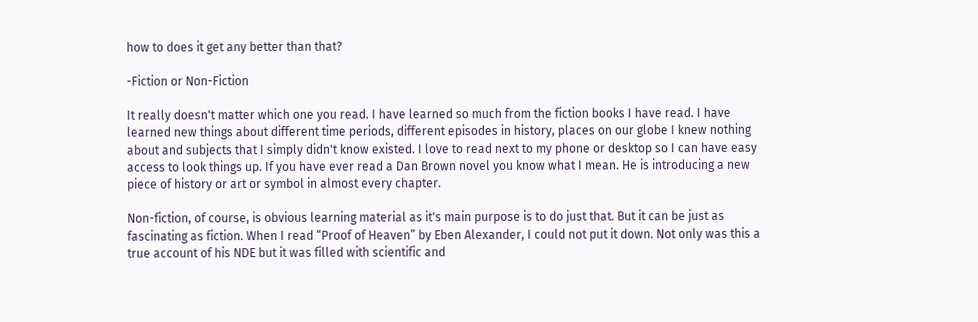how to does it get any better than that?

-Fiction or Non-Fiction

It really doesn't matter which one you read. I have learned so much from the fiction books I have read. I have learned new things about different time periods, different episodes in history, places on our globe I knew nothing about and subjects that I simply didn't know existed. I love to read next to my phone or desktop so I can have easy access to look things up. If you have ever read a Dan Brown novel you know what I mean. He is introducing a new piece of history or art or symbol in almost every chapter.

Non-fiction, of course, is obvious learning material as it's main purpose is to do just that. But it can be just as fascinating as fiction. When I read “Proof of Heaven” by Eben Alexander, I could not put it down. Not only was this a true account of his NDE but it was filled with scientific and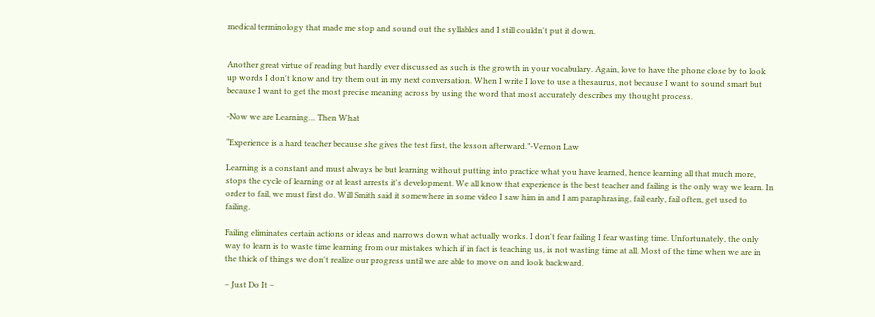medical terminology that made me stop and sound out the syllables and I still couldn't put it down.


Another great virtue of reading but hardly ever discussed as such is the growth in your vocabulary. Again, love to have the phone close by to look up words I don't know and try them out in my next conversation. When I write I love to use a thesaurus, not because I want to sound smart but because I want to get the most precise meaning across by using the word that most accurately describes my thought process.

-Now we are Learning… Then What

“Experience is a hard teacher because she gives the test first, the lesson afterward.”-Vernon Law

Learning is a constant and must always be but learning without putting into practice what you have learned, hence learning all that much more, stops the cycle of learning or at least arrests it's development. We all know that experience is the best teacher and failing is the only way we learn. In order to fail, we must first do. Will Smith said it somewhere in some video I saw him in and I am paraphrasing, fail early, fail often, get used to failing.

Failing eliminates certain actions or ideas and narrows down what actually works. I don't fear failing I fear wasting time. Unfortunately, the only way to learn is to waste time learning from our mistakes which if in fact is teaching us, is not wasting time at all. Most of the time when we are in the thick of things we don't realize our progress until we are able to move on and look backward.

– Just Do It –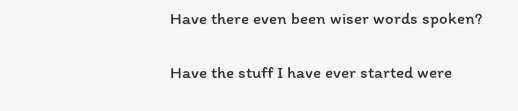Have there even been wiser words spoken?

Have the stuff I have ever started were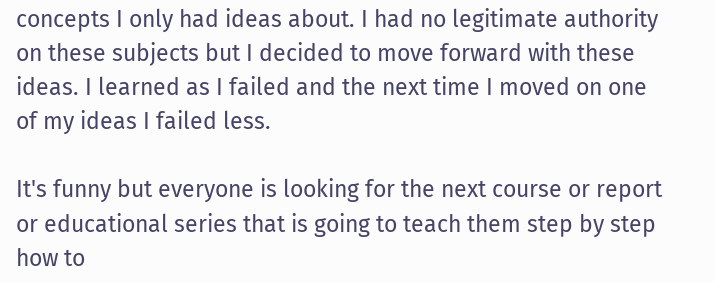concepts I only had ideas about. I had no legitimate authority on these subjects but I decided to move forward with these ideas. I learned as I failed and the next time I moved on one of my ideas I failed less.

It's funny but everyone is looking for the next course or report or educational series that is going to teach them step by step how to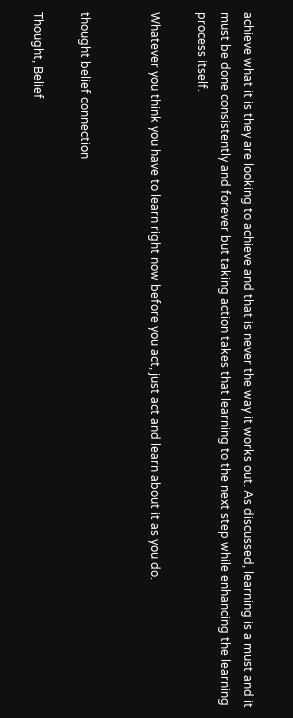achieve what it is they are looking to achieve and that is never the way it works out. As discussed, learning is a must and it must be done consistently and forever but taking action takes that learning to the next step while enhancing the learning process itself.

Whatever you think you have to learn right now before you act, just act and learn about it as you do.


thought belief connection

Thought, Belief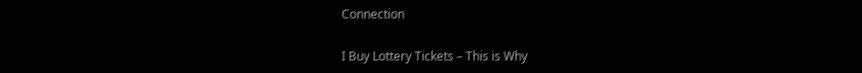Connection

I Buy Lottery Tickets – This is Why